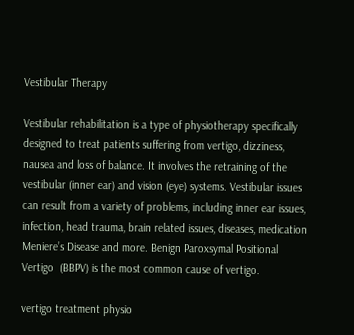Vestibular Therapy

Vestibular rehabilitation is a type of physiotherapy specifically designed to treat patients suffering from vertigo, dizziness, nausea and loss of balance. It involves the retraining of the vestibular (inner ear) and vision (eye) systems. Vestibular issues can result from a variety of problems, including inner ear issues, infection, head trauma, brain related issues, diseases, medication Meniere’s Disease and more. Benign Paroxsymal Positional Vertigo  (BBPV) is the most common cause of vertigo.

vertigo treatment physio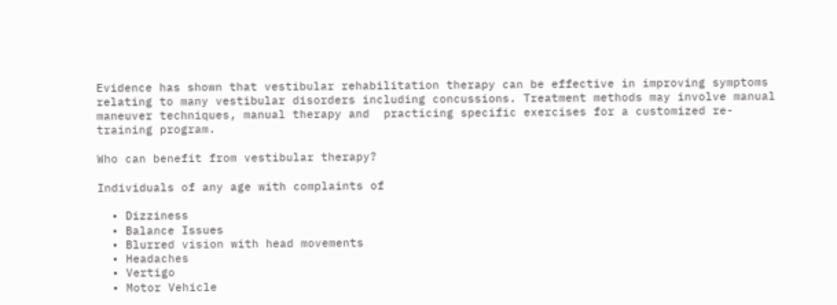Evidence has shown that vestibular rehabilitation therapy can be effective in improving symptoms relating to many vestibular disorders including concussions. Treatment methods may involve manual maneuver techniques, manual therapy and  practicing specific exercises for a customized re-training program.

Who can benefit from vestibular therapy?

Individuals of any age with complaints of

  • Dizziness
  • Balance Issues
  • Blurred vision with head movements
  • Headaches
  • Vertigo
  • Motor Vehicle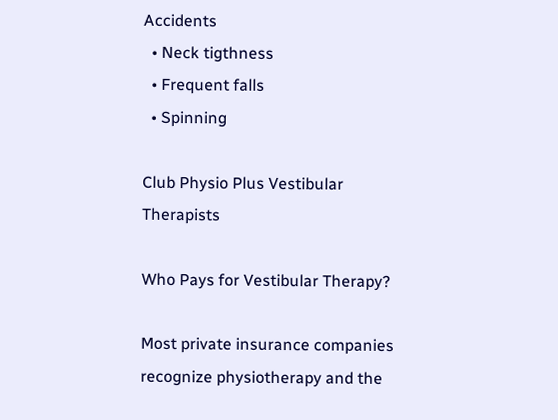Accidents
  • Neck tigthness
  • Frequent falls
  • Spinning

Club Physio Plus Vestibular Therapists

Who Pays for Vestibular Therapy?

Most private insurance companies recognize physiotherapy and the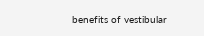benefits of vestibular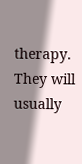therapy. They will usually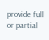provide full or partial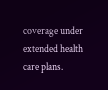coverage under extended health care plans.